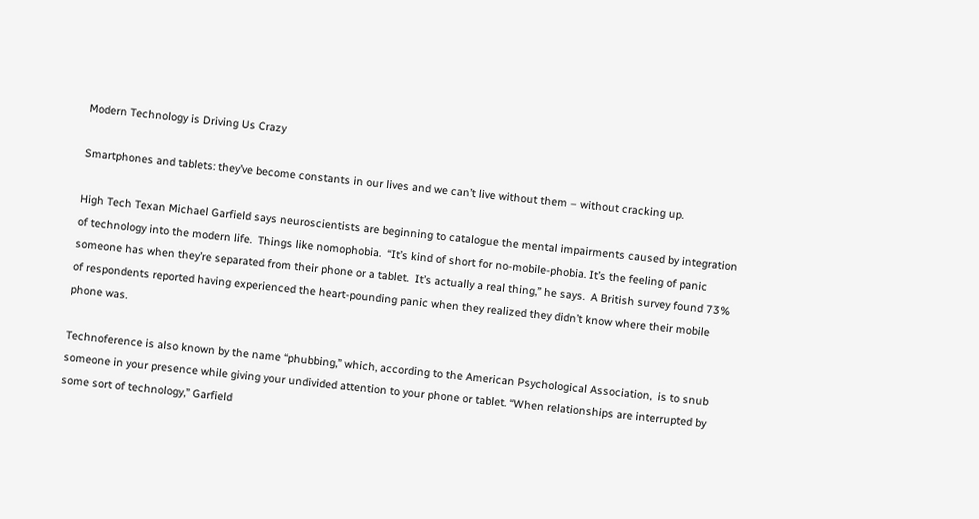Modern Technology is Driving Us Crazy

Smartphones and tablets: they’ve become constants in our lives and we can’t live without them – without cracking up.

High Tech Texan Michael Garfield says neuroscientists are beginning to catalogue the mental impairments caused by integration of technology into the modern life.  Things like nomophobia.  “It’s kind of short for no-mobile-phobia. It’s the feeling of panic someone has when they’re separated from their phone or a tablet.  It’s actually a real thing,” he says.  A British survey found 73% of respondents reported having experienced the heart-pounding panic when they realized they didn’t know where their mobile phone was.

Technoference is also known by the name “phubbing,” which, according to the American Psychological Association,  is to snub someone in your presence while giving your undivided attention to your phone or tablet. “When relationships are interrupted by some sort of technology,” Garfield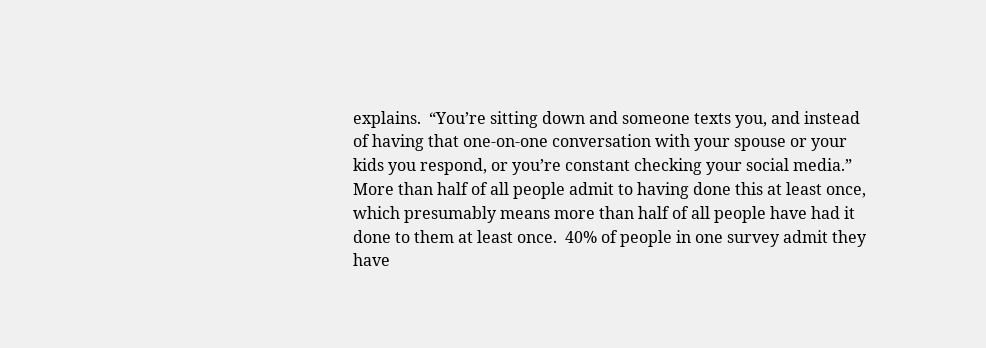explains.  “You’re sitting down and someone texts you, and instead of having that one-on-one conversation with your spouse or your kids you respond, or you’re constant checking your social media.”  More than half of all people admit to having done this at least once, which presumably means more than half of all people have had it done to them at least once.  40% of people in one survey admit they have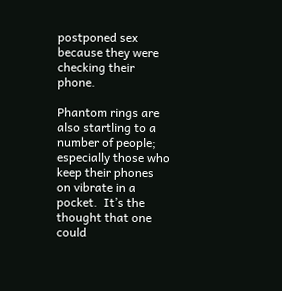postponed sex because they were checking their phone.

Phantom rings are also startling to a number of people; especially those who keep their phones on vibrate in a pocket.  It’s the thought that one could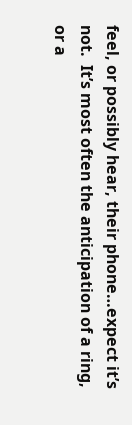feel, or possibly hear, their phone…expect it’s not.  It’s most often the anticipation of a ring, or a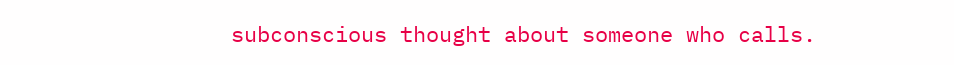subconscious thought about someone who calls.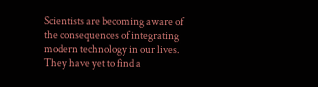Scientists are becoming aware of the consequences of integrating modern technology in our lives.  They have yet to find a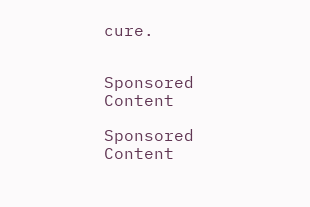cure.


Sponsored Content

Sponsored Content